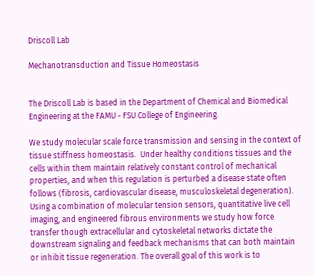Driscoll Lab

Mechanotransduction and Tissue Homeostasis


The Driscoll Lab is based in the Department of Chemical and Biomedical Engineering at the FAMU - FSU College of Engineering.

We study molecular scale force transmission and sensing in the context of tissue stiffness homeostasis.  Under healthy conditions tissues and the cells within them maintain relatively constant control of mechanical properties, and when this regulation is perturbed a disease state often follows (fibrosis, cardiovascular disease, musculoskeletal degeneration). Using a combination of molecular tension sensors, quantitative live cell imaging, and engineered fibrous environments we study how force transfer though extracellular and cytoskeletal networks dictate the downstream signaling and feedback mechanisms that can both maintain or inhibit tissue regeneration. The overall goal of this work is to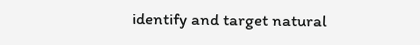identify and target natural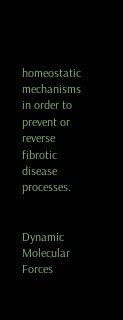homeostatic mechanisms in order to prevent or reverse fibrotic disease processes.


Dynamic Molecular Forces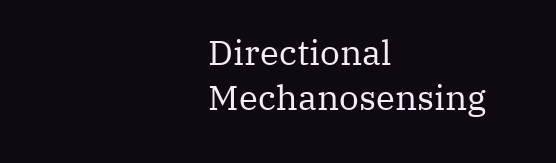Directional Mechanosensing